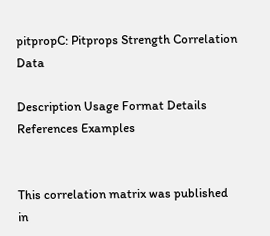pitpropC: Pitprops Strength Correlation Data

Description Usage Format Details References Examples


This correlation matrix was published in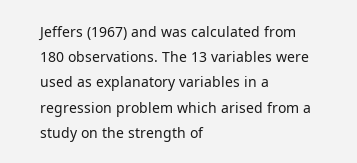Jeffers (1967) and was calculated from 180 observations. The 13 variables were used as explanatory variables in a regression problem which arised from a study on the strength of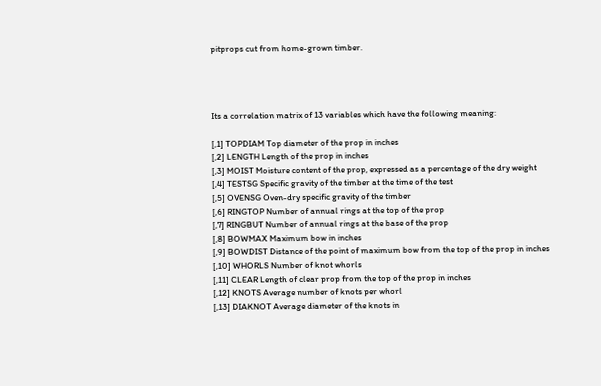pitprops cut from home-grown timber.




Its a correlation matrix of 13 variables which have the following meaning:

[,1] TOPDIAM Top diameter of the prop in inches
[,2] LENGTH Length of the prop in inches
[,3] MOIST Moisture content of the prop, expressed as a percentage of the dry weight
[,4] TESTSG Specific gravity of the timber at the time of the test
[,5] OVENSG Oven-dry specific gravity of the timber
[,6] RINGTOP Number of annual rings at the top of the prop
[,7] RINGBUT Number of annual rings at the base of the prop
[,8] BOWMAX Maximum bow in inches
[,9] BOWDIST Distance of the point of maximum bow from the top of the prop in inches
[,10] WHORLS Number of knot whorls
[,11] CLEAR Length of clear prop from the top of the prop in inches
[,12] KNOTS Average number of knots per whorl
[,13] DIAKNOT Average diameter of the knots in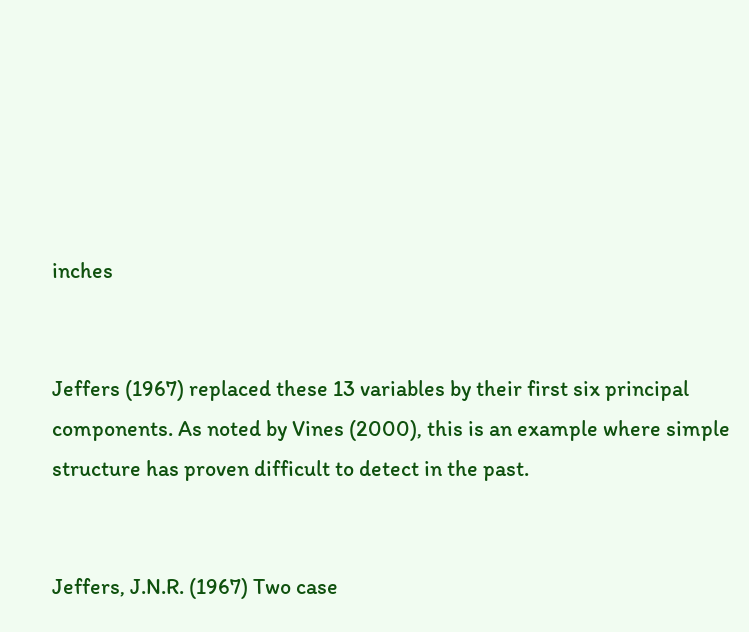inches


Jeffers (1967) replaced these 13 variables by their first six principal components. As noted by Vines (2000), this is an example where simple structure has proven difficult to detect in the past.


Jeffers, J.N.R. (1967) Two case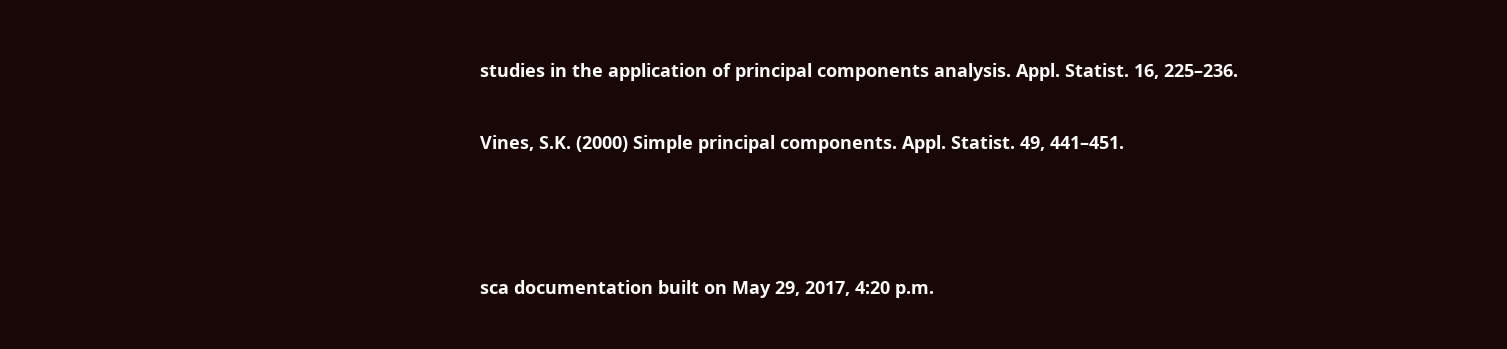studies in the application of principal components analysis. Appl. Statist. 16, 225–236.

Vines, S.K. (2000) Simple principal components. Appl. Statist. 49, 441–451.



sca documentation built on May 29, 2017, 4:20 p.m.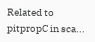Related to pitpropC in sca...